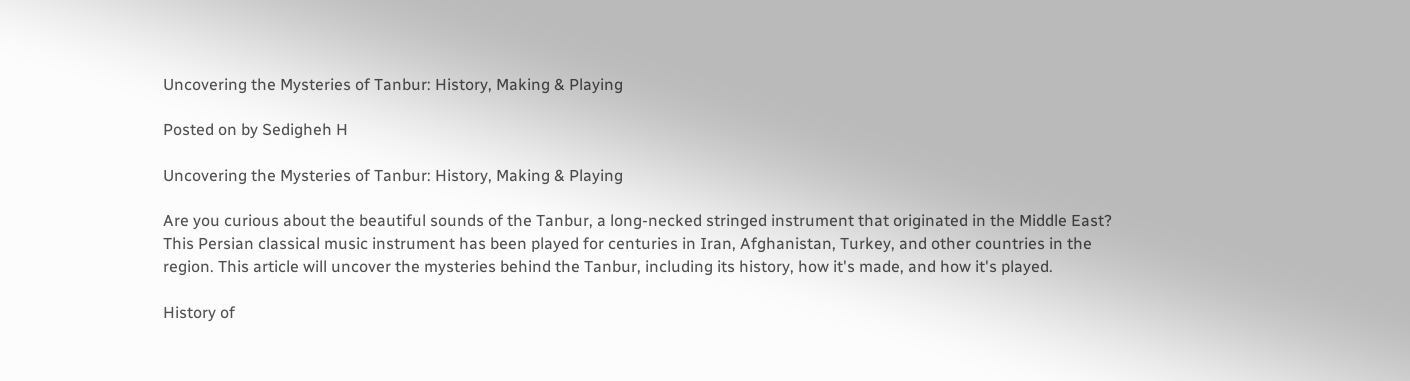Uncovering the Mysteries of Tanbur: History, Making & Playing

Posted on by Sedigheh H

Uncovering the Mysteries of Tanbur: History, Making & Playing

Are you curious about the beautiful sounds of the Tanbur, a long-necked stringed instrument that originated in the Middle East? This Persian classical music instrument has been played for centuries in Iran, Afghanistan, Turkey, and other countries in the region. This article will uncover the mysteries behind the Tanbur, including its history, how it's made, and how it's played.

History of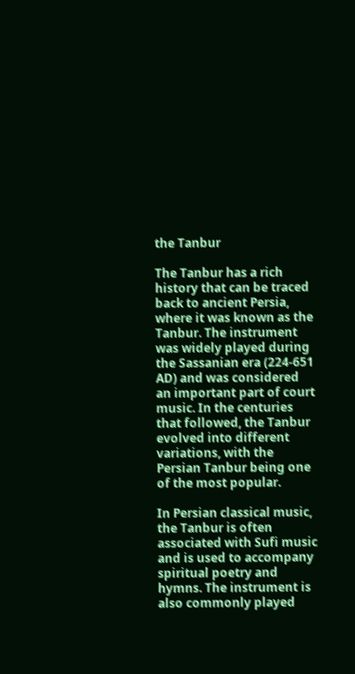the Tanbur

The Tanbur has a rich history that can be traced back to ancient Persia, where it was known as the Tanbur. The instrument was widely played during the Sassanian era (224-651 AD) and was considered an important part of court music. In the centuries that followed, the Tanbur evolved into different variations, with the Persian Tanbur being one of the most popular.

In Persian classical music, the Tanbur is often associated with Sufi music and is used to accompany spiritual poetry and hymns. The instrument is also commonly played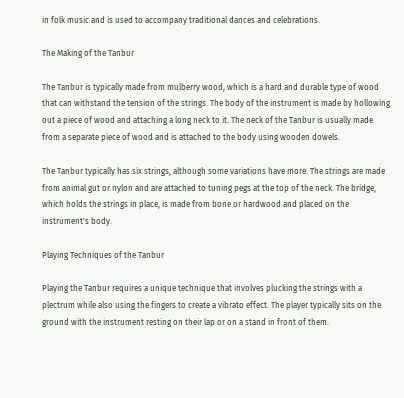in folk music and is used to accompany traditional dances and celebrations.

The Making of the Tanbur

The Tanbur is typically made from mulberry wood, which is a hard and durable type of wood that can withstand the tension of the strings. The body of the instrument is made by hollowing out a piece of wood and attaching a long neck to it. The neck of the Tanbur is usually made from a separate piece of wood and is attached to the body using wooden dowels.

The Tanbur typically has six strings, although some variations have more. The strings are made from animal gut or nylon and are attached to tuning pegs at the top of the neck. The bridge, which holds the strings in place, is made from bone or hardwood and placed on the instrument's body.

Playing Techniques of the Tanbur

Playing the Tanbur requires a unique technique that involves plucking the strings with a plectrum while also using the fingers to create a vibrato effect. The player typically sits on the ground with the instrument resting on their lap or on a stand in front of them.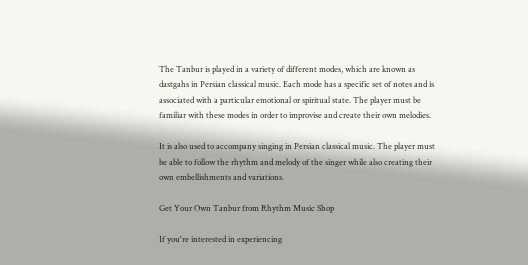The Tanbur is played in a variety of different modes, which are known as dastgahs in Persian classical music. Each mode has a specific set of notes and is associated with a particular emotional or spiritual state. The player must be familiar with these modes in order to improvise and create their own melodies.

It is also used to accompany singing in Persian classical music. The player must be able to follow the rhythm and melody of the singer while also creating their own embellishments and variations.

Get Your Own Tanbur from Rhythm Music Shop

If you're interested in experiencing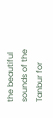the beautiful sounds of the Tanbur for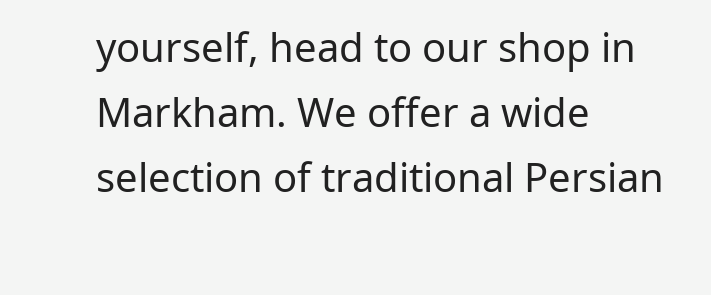yourself, head to our shop in Markham. We offer a wide selection of traditional Persian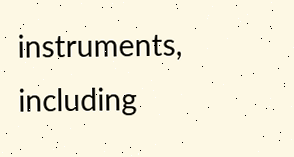instruments, including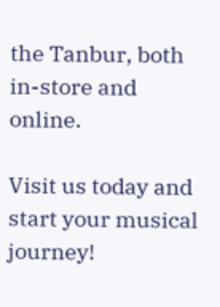the Tanbur, both in-store and online.

Visit us today and start your musical journey!